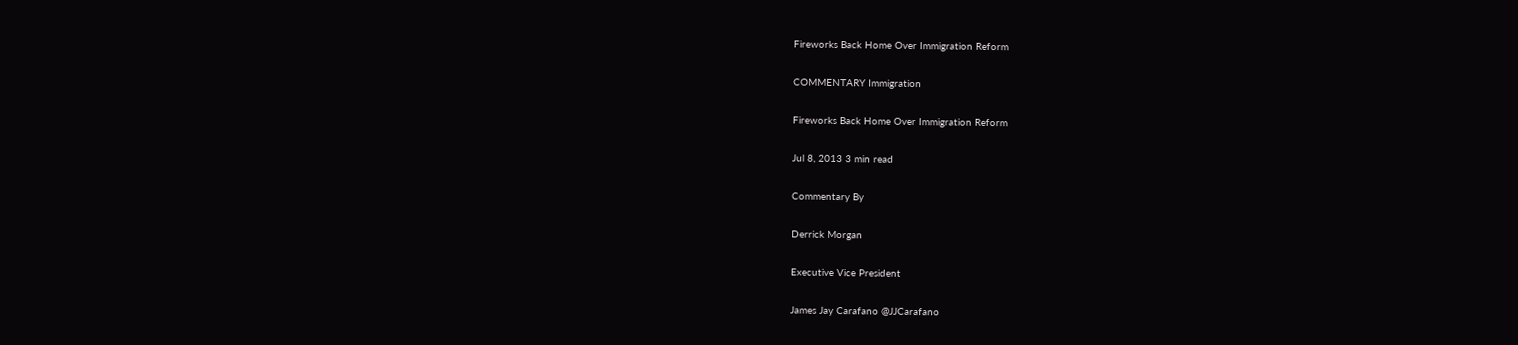Fireworks Back Home Over Immigration Reform

COMMENTARY Immigration

Fireworks Back Home Over Immigration Reform

Jul 8, 2013 3 min read

Commentary By

Derrick Morgan

Executive Vice President

James Jay Carafano @JJCarafano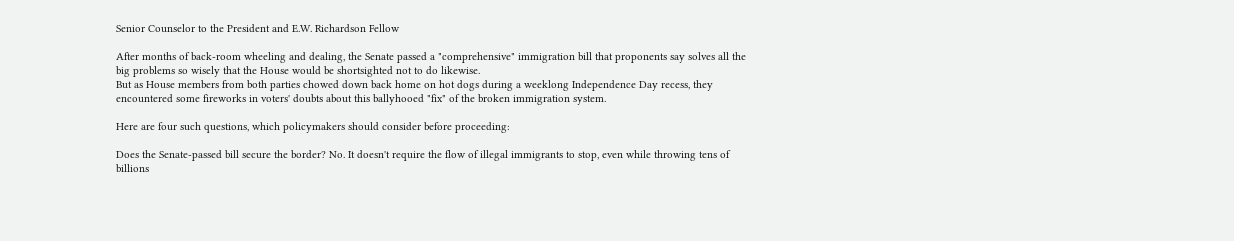Senior Counselor to the President and E.W. Richardson Fellow

After months of back-room wheeling and dealing, the Senate passed a "comprehensive" immigration bill that proponents say solves all the big problems so wisely that the House would be shortsighted not to do likewise.
But as House members from both parties chowed down back home on hot dogs during a weeklong Independence Day recess, they encountered some fireworks in voters' doubts about this ballyhooed "fix" of the broken immigration system.

Here are four such questions, which policymakers should consider before proceeding:

Does the Senate-passed bill secure the border? No. It doesn't require the flow of illegal immigrants to stop, even while throwing tens of billions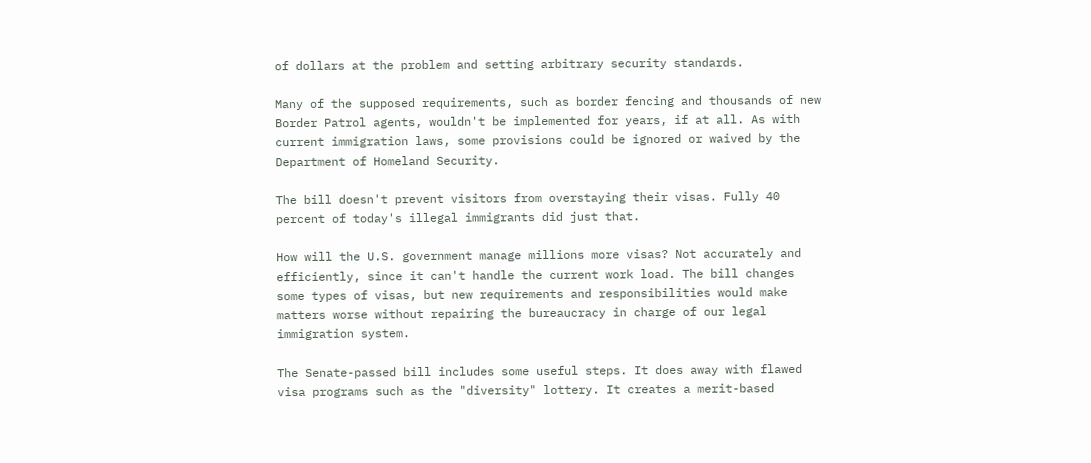of dollars at the problem and setting arbitrary security standards.

Many of the supposed requirements, such as border fencing and thousands of new Border Patrol agents, wouldn't be implemented for years, if at all. As with current immigration laws, some provisions could be ignored or waived by the Department of Homeland Security.

The bill doesn't prevent visitors from overstaying their visas. Fully 40 percent of today's illegal immigrants did just that.

How will the U.S. government manage millions more visas? Not accurately and efficiently, since it can't handle the current work load. The bill changes some types of visas, but new requirements and responsibilities would make matters worse without repairing the bureaucracy in charge of our legal immigration system.

The Senate-passed bill includes some useful steps. It does away with flawed visa programs such as the "diversity" lottery. It creates a merit-based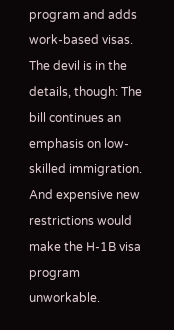program and adds work-based visas. The devil is in the details, though: The bill continues an emphasis on low-skilled immigration. And expensive new restrictions would make the H-1B visa program unworkable.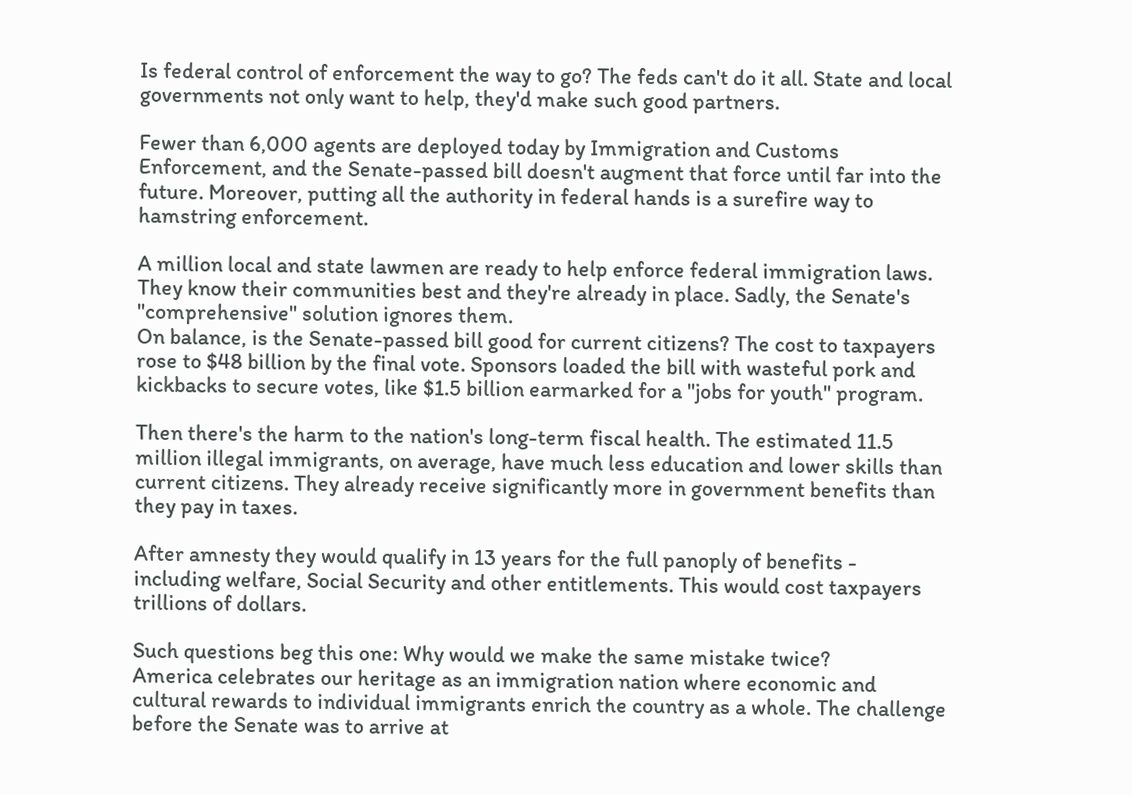Is federal control of enforcement the way to go? The feds can't do it all. State and local governments not only want to help, they'd make such good partners.

Fewer than 6,000 agents are deployed today by Immigration and Customs Enforcement, and the Senate-passed bill doesn't augment that force until far into the future. Moreover, putting all the authority in federal hands is a surefire way to hamstring enforcement.

A million local and state lawmen are ready to help enforce federal immigration laws. They know their communities best and they're already in place. Sadly, the Senate's "comprehensive" solution ignores them.
On balance, is the Senate-passed bill good for current citizens? The cost to taxpayers rose to $48 billion by the final vote. Sponsors loaded the bill with wasteful pork and kickbacks to secure votes, like $1.5 billion earmarked for a "jobs for youth" program.

Then there's the harm to the nation's long-term fiscal health. The estimated 11.5 million illegal immigrants, on average, have much less education and lower skills than current citizens. They already receive significantly more in government benefits than they pay in taxes.

After amnesty they would qualify in 13 years for the full panoply of benefits - including welfare, Social Security and other entitlements. This would cost taxpayers trillions of dollars.

Such questions beg this one: Why would we make the same mistake twice?
America celebrates our heritage as an immigration nation where economic and cultural rewards to individual immigrants enrich the country as a whole. The challenge before the Senate was to arrive at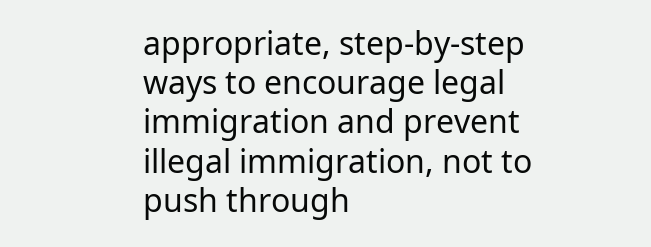appropriate, step-by-step ways to encourage legal immigration and prevent illegal immigration, not to push through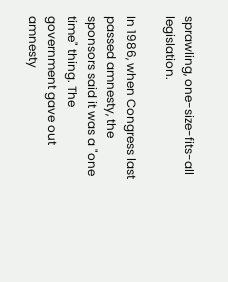sprawling, one-size-fits-all legislation.

In 1986, when Congress last passed amnesty, the sponsors said it was a "one time" thing. The government gave out amnesty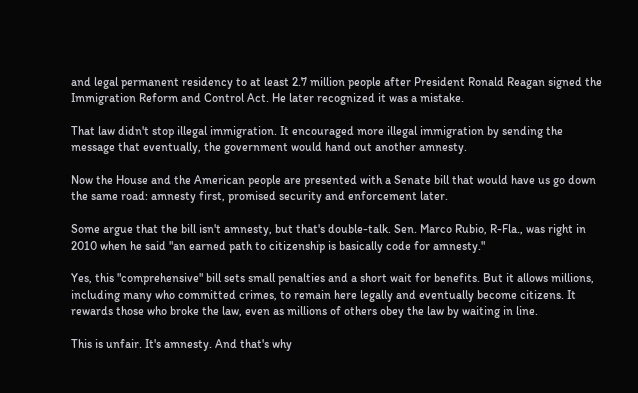and legal permanent residency to at least 2.7 million people after President Ronald Reagan signed the Immigration Reform and Control Act. He later recognized it was a mistake.

That law didn't stop illegal immigration. It encouraged more illegal immigration by sending the message that eventually, the government would hand out another amnesty.

Now the House and the American people are presented with a Senate bill that would have us go down the same road: amnesty first, promised security and enforcement later.

Some argue that the bill isn't amnesty, but that's double-talk. Sen. Marco Rubio, R-Fla., was right in 2010 when he said "an earned path to citizenship is basically code for amnesty."

Yes, this "comprehensive" bill sets small penalties and a short wait for benefits. But it allows millions, including many who committed crimes, to remain here legally and eventually become citizens. It rewards those who broke the law, even as millions of others obey the law by waiting in line.

This is unfair. It's amnesty. And that's why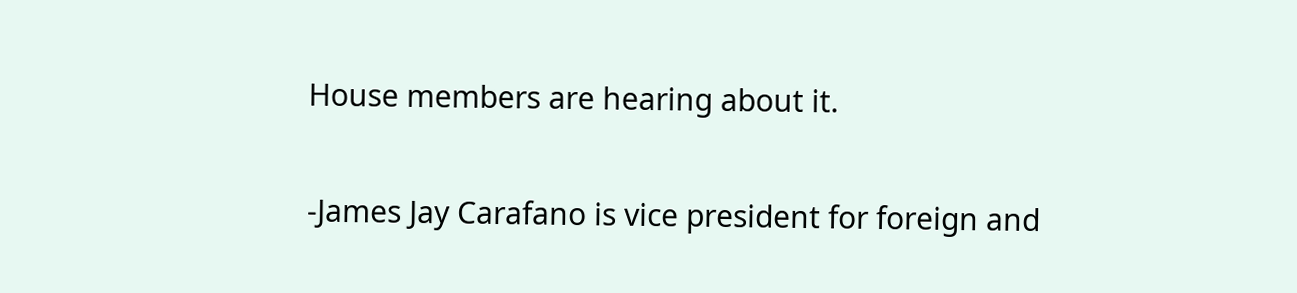House members are hearing about it.

-James Jay Carafano is vice president for foreign and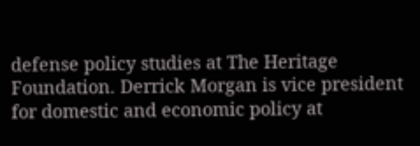defense policy studies at The Heritage Foundation. Derrick Morgan is vice president for domestic and economic policy at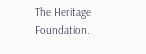The Heritage Foundation.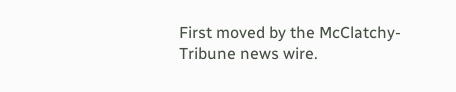First moved by the McClatchy-Tribune news wire.